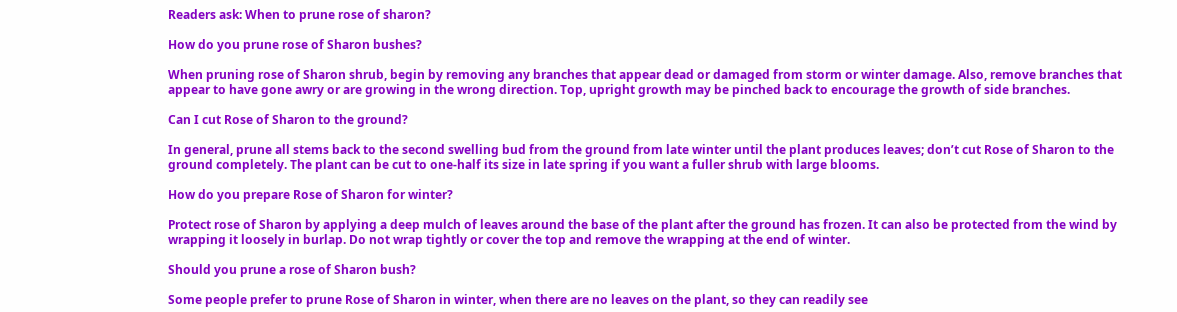Readers ask: When to prune rose of sharon?

How do you prune rose of Sharon bushes?

When pruning rose of Sharon shrub, begin by removing any branches that appear dead or damaged from storm or winter damage. Also, remove branches that appear to have gone awry or are growing in the wrong direction. Top, upright growth may be pinched back to encourage the growth of side branches.

Can I cut Rose of Sharon to the ground?

In general, prune all stems back to the second swelling bud from the ground from late winter until the plant produces leaves; don’t cut Rose of Sharon to the ground completely. The plant can be cut to one-half its size in late spring if you want a fuller shrub with large blooms.

How do you prepare Rose of Sharon for winter?

Protect rose of Sharon by applying a deep mulch of leaves around the base of the plant after the ground has frozen. It can also be protected from the wind by wrapping it loosely in burlap. Do not wrap tightly or cover the top and remove the wrapping at the end of winter.

Should you prune a rose of Sharon bush?

Some people prefer to prune Rose of Sharon in winter, when there are no leaves on the plant, so they can readily see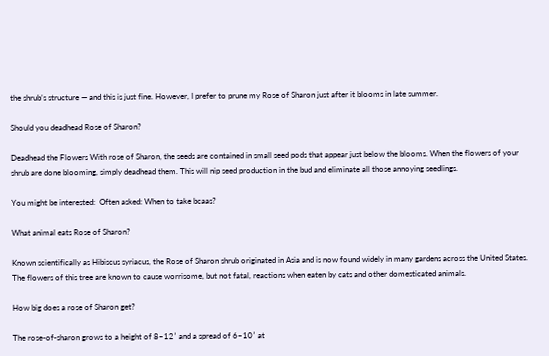the shrub’s structure — and this is just fine. However, I prefer to prune my Rose of Sharon just after it blooms in late summer.

Should you deadhead Rose of Sharon?

Deadhead the Flowers With rose of Sharon, the seeds are contained in small seed pods that appear just below the blooms. When the flowers of your shrub are done blooming, simply deadhead them. This will nip seed production in the bud and eliminate all those annoying seedlings.

You might be interested:  Often asked: When to take bcaas?

What animal eats Rose of Sharon?

Known scientifically as Hibiscus syriacus, the Rose of Sharon shrub originated in Asia and is now found widely in many gardens across the United States. The flowers of this tree are known to cause worrisome, but not fatal, reactions when eaten by cats and other domesticated animals.

How big does a rose of Sharon get?

The rose-of-sharon grows to a height of 8–12′ and a spread of 6–10′ at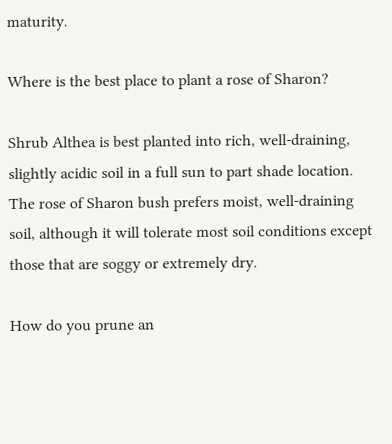maturity.

Where is the best place to plant a rose of Sharon?

Shrub Althea is best planted into rich, well-draining, slightly acidic soil in a full sun to part shade location. The rose of Sharon bush prefers moist, well-draining soil, although it will tolerate most soil conditions except those that are soggy or extremely dry.

How do you prune an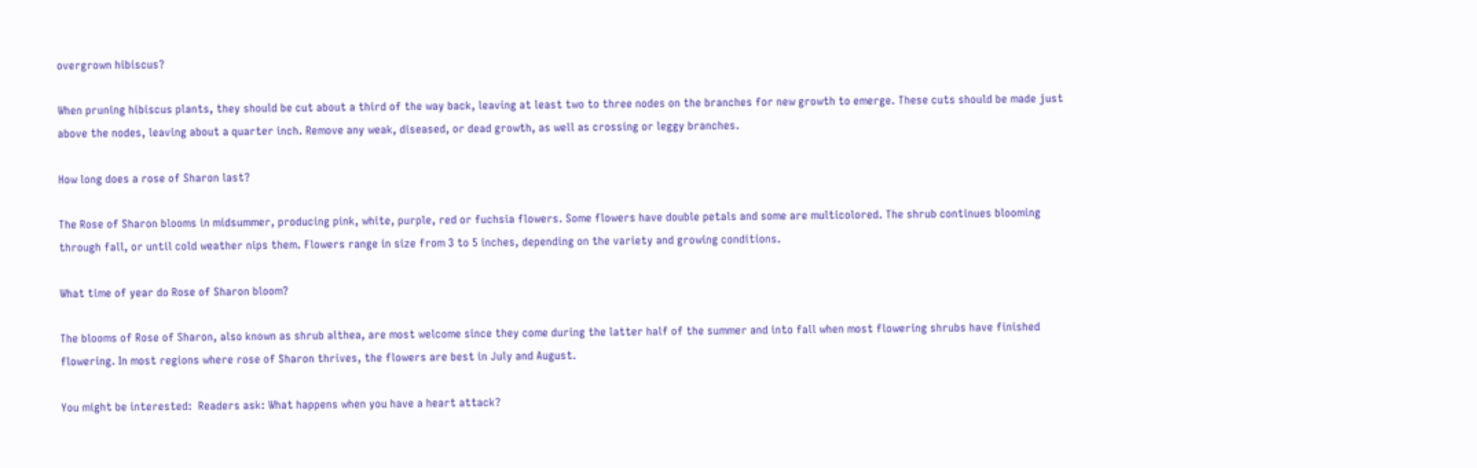overgrown hibiscus?

When pruning hibiscus plants, they should be cut about a third of the way back, leaving at least two to three nodes on the branches for new growth to emerge. These cuts should be made just above the nodes, leaving about a quarter inch. Remove any weak, diseased, or dead growth, as well as crossing or leggy branches.

How long does a rose of Sharon last?

The Rose of Sharon blooms in midsummer, producing pink, white, purple, red or fuchsia flowers. Some flowers have double petals and some are multicolored. The shrub continues blooming through fall, or until cold weather nips them. Flowers range in size from 3 to 5 inches, depending on the variety and growing conditions.

What time of year do Rose of Sharon bloom?

The blooms of Rose of Sharon, also known as shrub althea, are most welcome since they come during the latter half of the summer and into fall when most flowering shrubs have finished flowering. In most regions where rose of Sharon thrives, the flowers are best in July and August.

You might be interested:  Readers ask: What happens when you have a heart attack?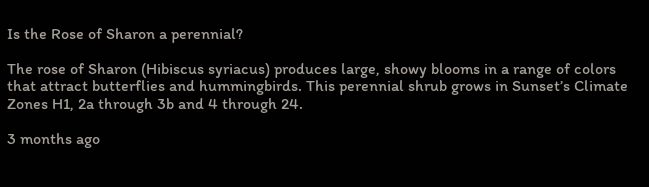Is the Rose of Sharon a perennial?

The rose of Sharon (Hibiscus syriacus) produces large, showy blooms in a range of colors that attract butterflies and hummingbirds. This perennial shrub grows in Sunset’s Climate Zones H1, 2a through 3b and 4 through 24.

3 months ago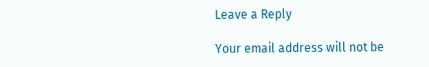Leave a Reply

Your email address will not be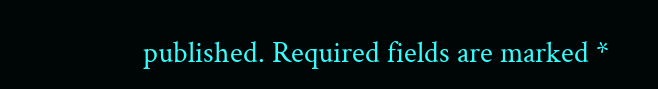published. Required fields are marked *